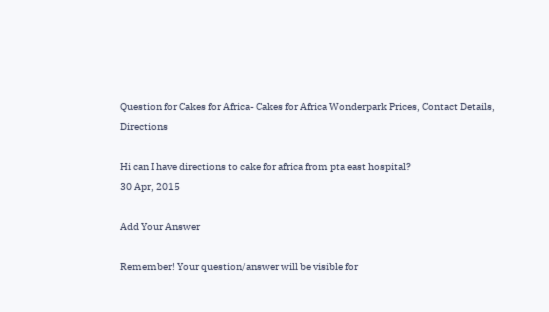Question for Cakes for Africa- Cakes for Africa Wonderpark Prices, Contact Details, Directions

Hi can I have directions to cake for africa from pta east hospital?
30 Apr, 2015

Add Your Answer

Remember! Your question/answer will be visible for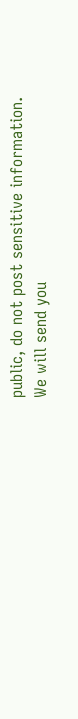public, do not post sensitive information.
We will send you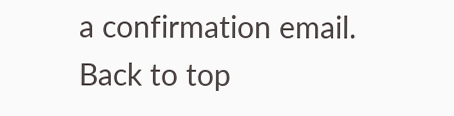a confirmation email.
Back to top